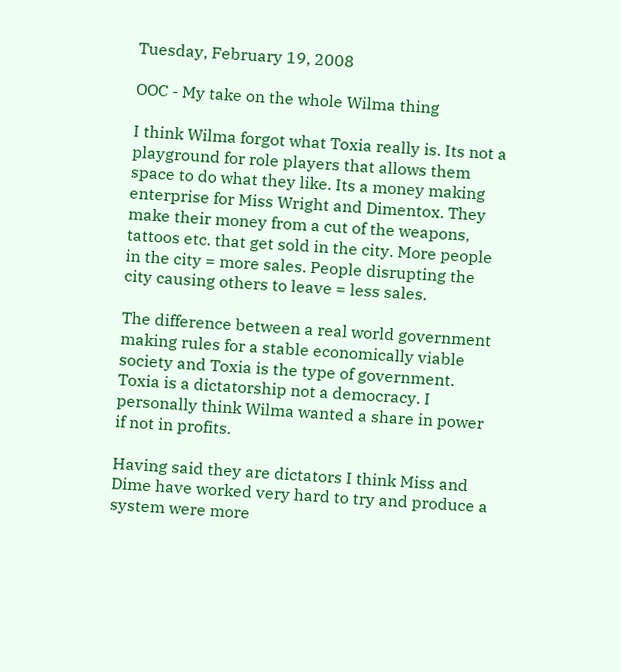Tuesday, February 19, 2008

OOC - My take on the whole Wilma thing

I think Wilma forgot what Toxia really is. Its not a playground for role players that allows them space to do what they like. Its a money making enterprise for Miss Wright and Dimentox. They make their money from a cut of the weapons, tattoos etc. that get sold in the city. More people in the city = more sales. People disrupting the city causing others to leave = less sales.

The difference between a real world government making rules for a stable economically viable society and Toxia is the type of government. Toxia is a dictatorship not a democracy. I personally think Wilma wanted a share in power if not in profits.

Having said they are dictators I think Miss and Dime have worked very hard to try and produce a system were more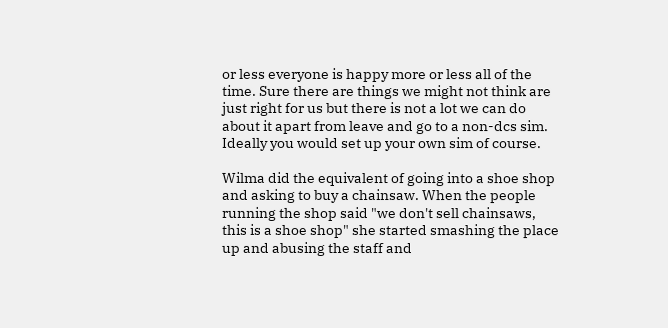or less everyone is happy more or less all of the time. Sure there are things we might not think are just right for us but there is not a lot we can do about it apart from leave and go to a non-dcs sim. Ideally you would set up your own sim of course.

Wilma did the equivalent of going into a shoe shop and asking to buy a chainsaw. When the people running the shop said "we don't sell chainsaws, this is a shoe shop" she started smashing the place up and abusing the staff and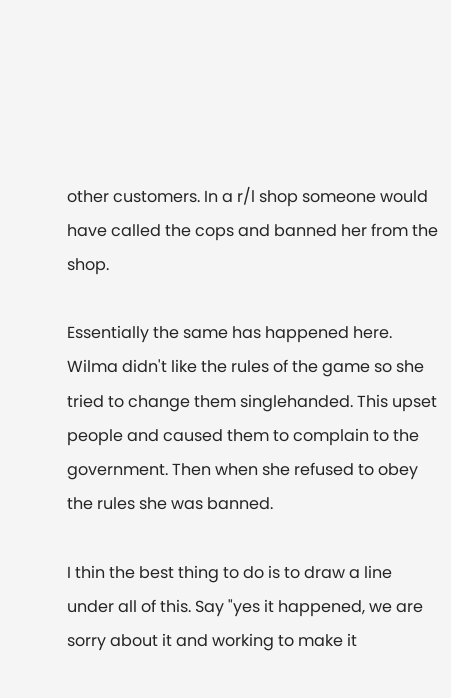other customers. In a r/l shop someone would have called the cops and banned her from the shop.

Essentially the same has happened here. Wilma didn't like the rules of the game so she tried to change them singlehanded. This upset people and caused them to complain to the government. Then when she refused to obey the rules she was banned.

I thin the best thing to do is to draw a line under all of this. Say "yes it happened, we are sorry about it and working to make it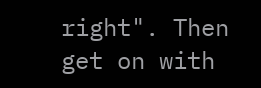right". Then get on with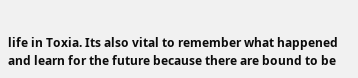life in Toxia. Its also vital to remember what happened and learn for the future because there are bound to be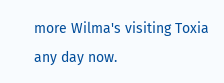more Wilma's visiting Toxia any day now.